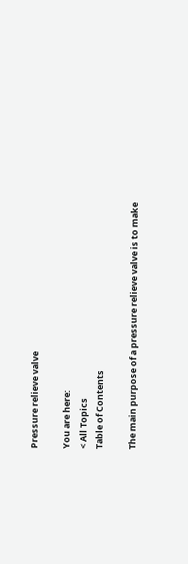Pressure relieve valve

You are here:
< All Topics
Table of Contents

The main purpose of a pressure relieve valve is to make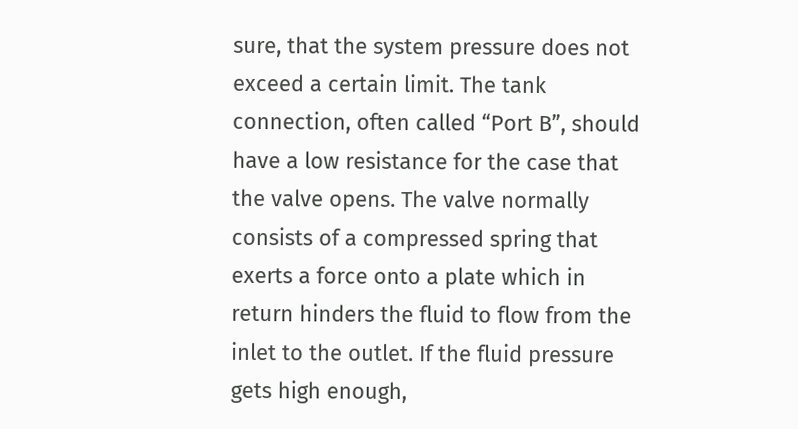sure, that the system pressure does not exceed a certain limit. The tank connection, often called “Port B”, should have a low resistance for the case that the valve opens. The valve normally consists of a compressed spring that exerts a force onto a plate which in return hinders the fluid to flow from the inlet to the outlet. If the fluid pressure gets high enough,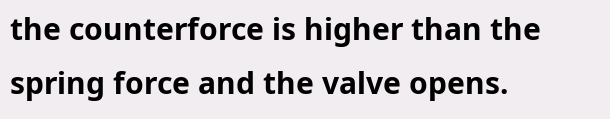the counterforce is higher than the spring force and the valve opens.